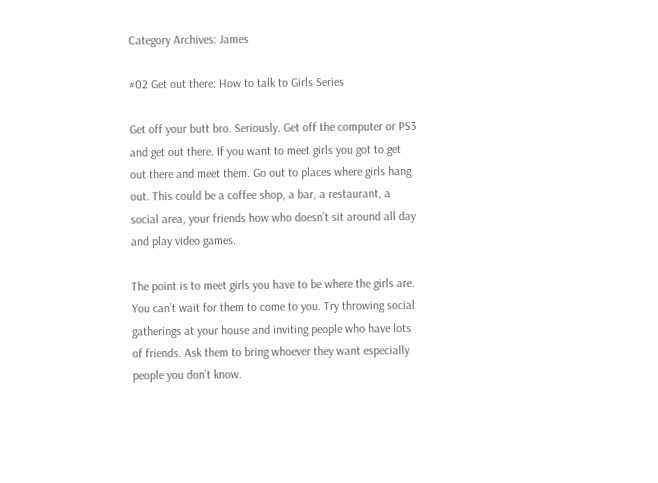Category Archives: James

#02 Get out there: How to talk to Girls Series

Get off your butt bro. Seriously. Get off the computer or PS3 and get out there. If you want to meet girls you got to get out there and meet them. Go out to places where girls hang out. This could be a coffee shop, a bar, a restaurant, a social area, your friends how who doesn’t sit around all day and play video games.

The point is to meet girls you have to be where the girls are. You can’t wait for them to come to you. Try throwing social gatherings at your house and inviting people who have lots of friends. Ask them to bring whoever they want especially people you don’t know.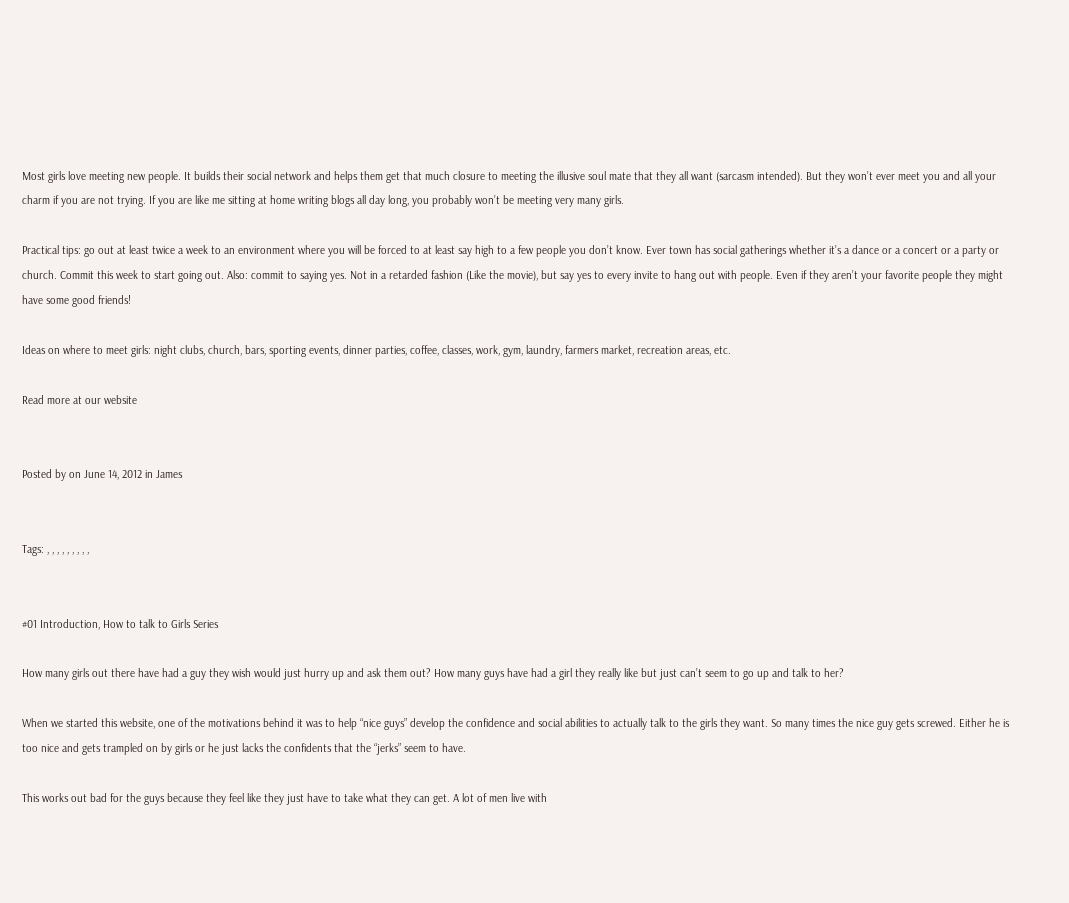Most girls love meeting new people. It builds their social network and helps them get that much closure to meeting the illusive soul mate that they all want (sarcasm intended). But they won’t ever meet you and all your charm if you are not trying. If you are like me sitting at home writing blogs all day long, you probably won’t be meeting very many girls.

Practical tips: go out at least twice a week to an environment where you will be forced to at least say high to a few people you don’t know. Ever town has social gatherings whether it’s a dance or a concert or a party or church. Commit this week to start going out. Also: commit to saying yes. Not in a retarded fashion (Like the movie), but say yes to every invite to hang out with people. Even if they aren’t your favorite people they might have some good friends!

Ideas on where to meet girls: night clubs, church, bars, sporting events, dinner parties, coffee, classes, work, gym, laundry, farmers market, recreation areas, etc.

Read more at our website


Posted by on June 14, 2012 in James


Tags: , , , , , , , , ,


#01 Introduction, How to talk to Girls Series

How many girls out there have had a guy they wish would just hurry up and ask them out? How many guys have had a girl they really like but just can’t seem to go up and talk to her?

When we started this website, one of the motivations behind it was to help “nice guys” develop the confidence and social abilities to actually talk to the girls they want. So many times the nice guy gets screwed. Either he is too nice and gets trampled on by girls or he just lacks the confidents that the “jerks” seem to have.

This works out bad for the guys because they feel like they just have to take what they can get. A lot of men live with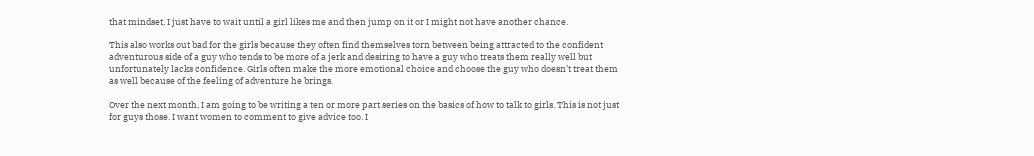that mindset, I just have to wait until a girl likes me and then jump on it or I might not have another chance.

This also works out bad for the girls because they often find themselves torn between being attracted to the confident adventurous side of a guy who tends to be more of a jerk and desiring to have a guy who treats them really well but unfortunately lacks confidence. Girls often make the more emotional choice and choose the guy who doesn’t treat them as well because of the feeling of adventure he brings.

Over the next month, I am going to be writing a ten or more part series on the basics of how to talk to girls. This is not just for guys those. I want women to comment to give advice too. I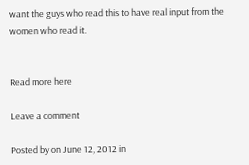want the guys who read this to have real input from the women who read it.


Read more here

Leave a comment

Posted by on June 12, 2012 in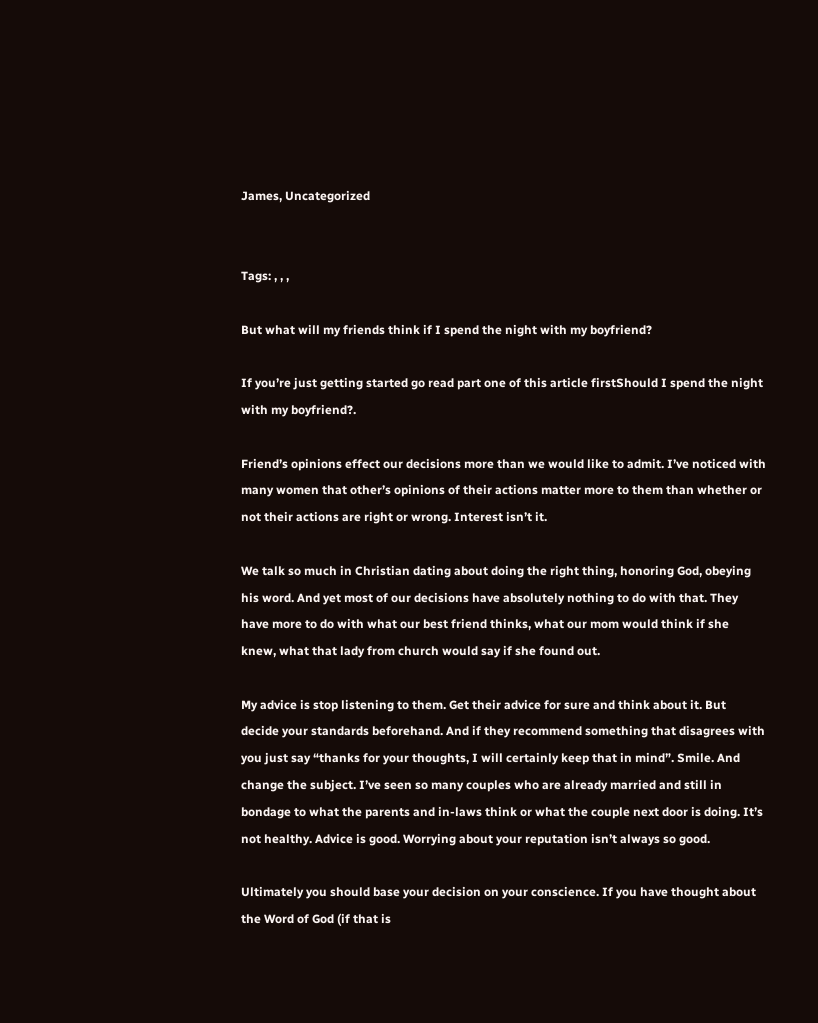James, Uncategorized


Tags: , , ,

But what will my friends think if I spend the night with my boyfriend?

If you’re just getting started go read part one of this article firstShould I spend the night with my boyfriend?.

Friend’s opinions effect our decisions more than we would like to admit. I’ve noticed with many women that other’s opinions of their actions matter more to them than whether or not their actions are right or wrong. Interest isn’t it.

We talk so much in Christian dating about doing the right thing, honoring God, obeying his word. And yet most of our decisions have absolutely nothing to do with that. They have more to do with what our best friend thinks, what our mom would think if she knew, what that lady from church would say if she found out.

My advice is stop listening to them. Get their advice for sure and think about it. But decide your standards beforehand. And if they recommend something that disagrees with you just say “thanks for your thoughts, I will certainly keep that in mind”. Smile. And change the subject. I’ve seen so many couples who are already married and still in bondage to what the parents and in-laws think or what the couple next door is doing. It’s not healthy. Advice is good. Worrying about your reputation isn’t always so good.

Ultimately you should base your decision on your conscience. If you have thought about the Word of God (if that is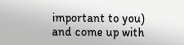important to you) and come up with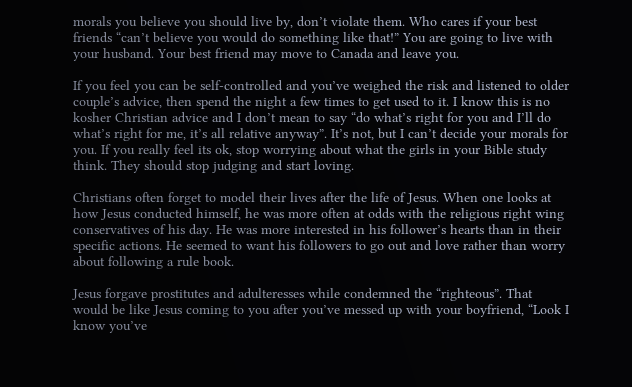morals you believe you should live by, don’t violate them. Who cares if your best friends “can’t believe you would do something like that!” You are going to live with your husband. Your best friend may move to Canada and leave you.

If you feel you can be self-controlled and you’ve weighed the risk and listened to older couple’s advice, then spend the night a few times to get used to it. I know this is no kosher Christian advice and I don’t mean to say “do what’s right for you and I’ll do what’s right for me, it’s all relative anyway”. It’s not, but I can’t decide your morals for you. If you really feel its ok, stop worrying about what the girls in your Bible study think. They should stop judging and start loving.

Christians often forget to model their lives after the life of Jesus. When one looks at how Jesus conducted himself, he was more often at odds with the religious right wing conservatives of his day. He was more interested in his follower’s hearts than in their specific actions. He seemed to want his followers to go out and love rather than worry about following a rule book.

Jesus forgave prostitutes and adulteresses while condemned the “righteous”. That would be like Jesus coming to you after you’ve messed up with your boyfriend, “Look I know you’ve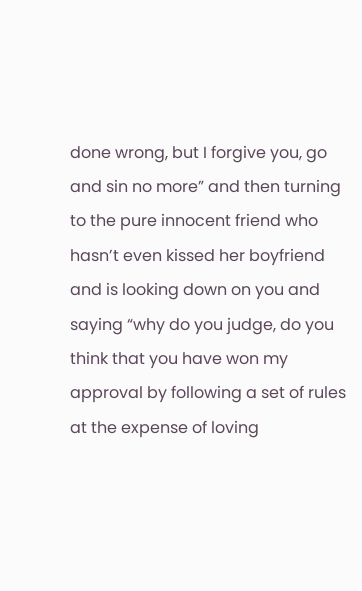done wrong, but I forgive you, go and sin no more” and then turning to the pure innocent friend who hasn’t even kissed her boyfriend and is looking down on you and saying “why do you judge, do you think that you have won my approval by following a set of rules at the expense of loving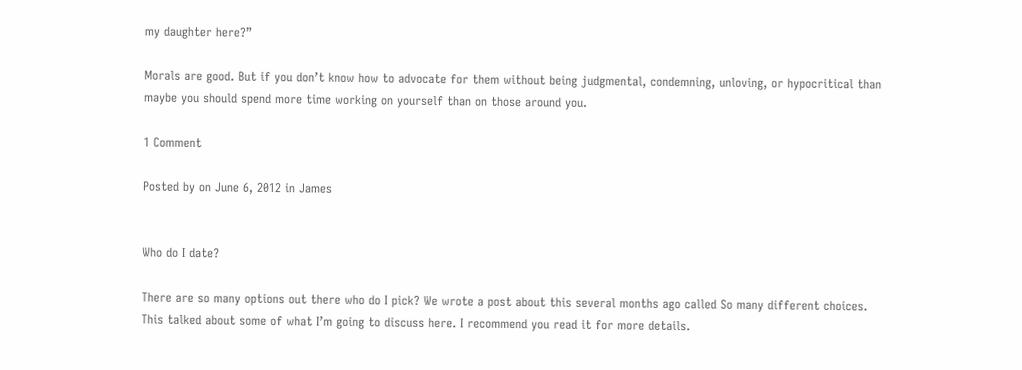my daughter here?”

Morals are good. But if you don’t know how to advocate for them without being judgmental, condemning, unloving, or hypocritical than maybe you should spend more time working on yourself than on those around you.

1 Comment

Posted by on June 6, 2012 in James


Who do I date?

There are so many options out there who do I pick? We wrote a post about this several months ago called So many different choices. This talked about some of what I’m going to discuss here. I recommend you read it for more details.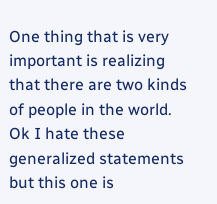One thing that is very important is realizing that there are two kinds of people in the world. Ok I hate these generalized statements but this one is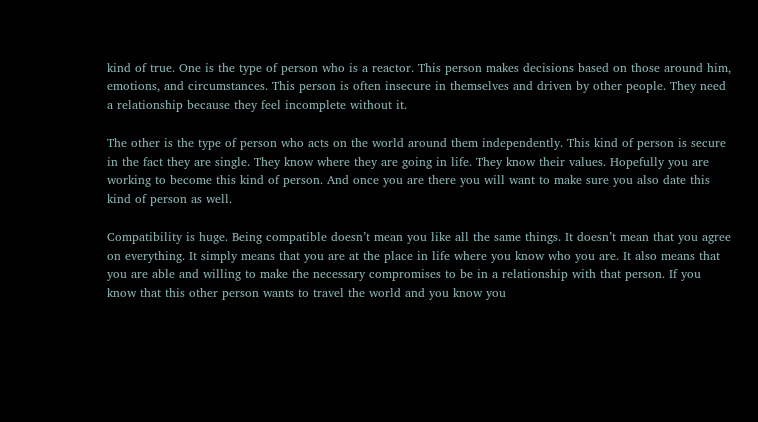kind of true. One is the type of person who is a reactor. This person makes decisions based on those around him, emotions, and circumstances. This person is often insecure in themselves and driven by other people. They need a relationship because they feel incomplete without it.

The other is the type of person who acts on the world around them independently. This kind of person is secure in the fact they are single. They know where they are going in life. They know their values. Hopefully you are working to become this kind of person. And once you are there you will want to make sure you also date this kind of person as well.

Compatibility is huge. Being compatible doesn’t mean you like all the same things. It doesn’t mean that you agree on everything. It simply means that you are at the place in life where you know who you are. It also means that you are able and willing to make the necessary compromises to be in a relationship with that person. If you know that this other person wants to travel the world and you know you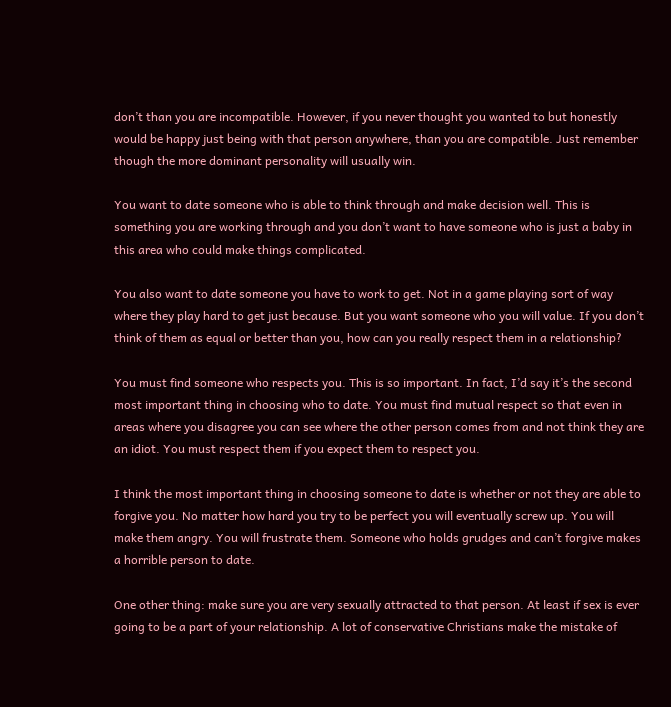don’t than you are incompatible. However, if you never thought you wanted to but honestly would be happy just being with that person anywhere, than you are compatible. Just remember though the more dominant personality will usually win.

You want to date someone who is able to think through and make decision well. This is something you are working through and you don’t want to have someone who is just a baby in this area who could make things complicated.

You also want to date someone you have to work to get. Not in a game playing sort of way where they play hard to get just because. But you want someone who you will value. If you don’t think of them as equal or better than you, how can you really respect them in a relationship?

You must find someone who respects you. This is so important. In fact, I’d say it’s the second most important thing in choosing who to date. You must find mutual respect so that even in areas where you disagree you can see where the other person comes from and not think they are an idiot. You must respect them if you expect them to respect you.

I think the most important thing in choosing someone to date is whether or not they are able to forgive you. No matter how hard you try to be perfect you will eventually screw up. You will make them angry. You will frustrate them. Someone who holds grudges and can’t forgive makes a horrible person to date.

One other thing: make sure you are very sexually attracted to that person. At least if sex is ever going to be a part of your relationship. A lot of conservative Christians make the mistake of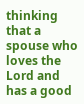thinking that a spouse who loves the Lord and has a good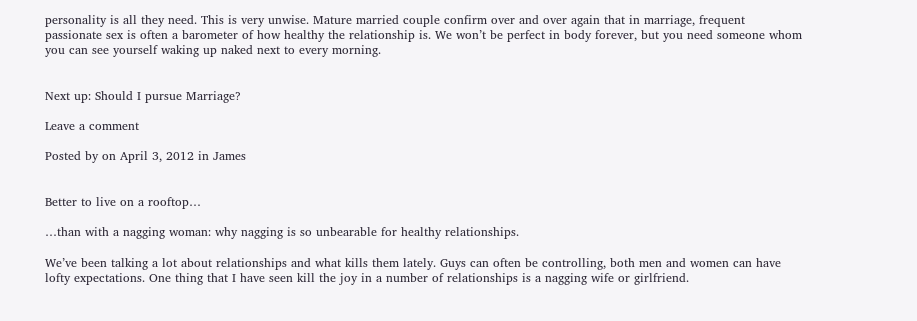personality is all they need. This is very unwise. Mature married couple confirm over and over again that in marriage, frequent passionate sex is often a barometer of how healthy the relationship is. We won’t be perfect in body forever, but you need someone whom you can see yourself waking up naked next to every morning.


Next up: Should I pursue Marriage?

Leave a comment

Posted by on April 3, 2012 in James


Better to live on a rooftop…

…than with a nagging woman: why nagging is so unbearable for healthy relationships.

We’ve been talking a lot about relationships and what kills them lately. Guys can often be controlling, both men and women can have lofty expectations. One thing that I have seen kill the joy in a number of relationships is a nagging wife or girlfriend.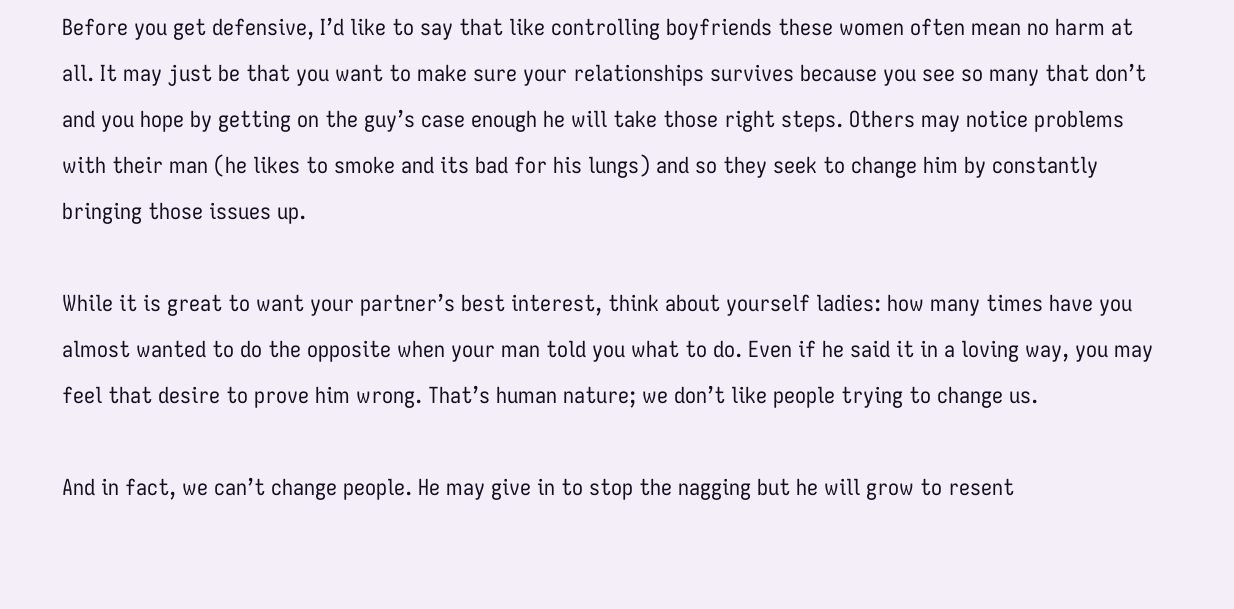Before you get defensive, I’d like to say that like controlling boyfriends these women often mean no harm at all. It may just be that you want to make sure your relationships survives because you see so many that don’t and you hope by getting on the guy’s case enough he will take those right steps. Others may notice problems with their man (he likes to smoke and its bad for his lungs) and so they seek to change him by constantly bringing those issues up.

While it is great to want your partner’s best interest, think about yourself ladies: how many times have you almost wanted to do the opposite when your man told you what to do. Even if he said it in a loving way, you may feel that desire to prove him wrong. That’s human nature; we don’t like people trying to change us.

And in fact, we can’t change people. He may give in to stop the nagging but he will grow to resent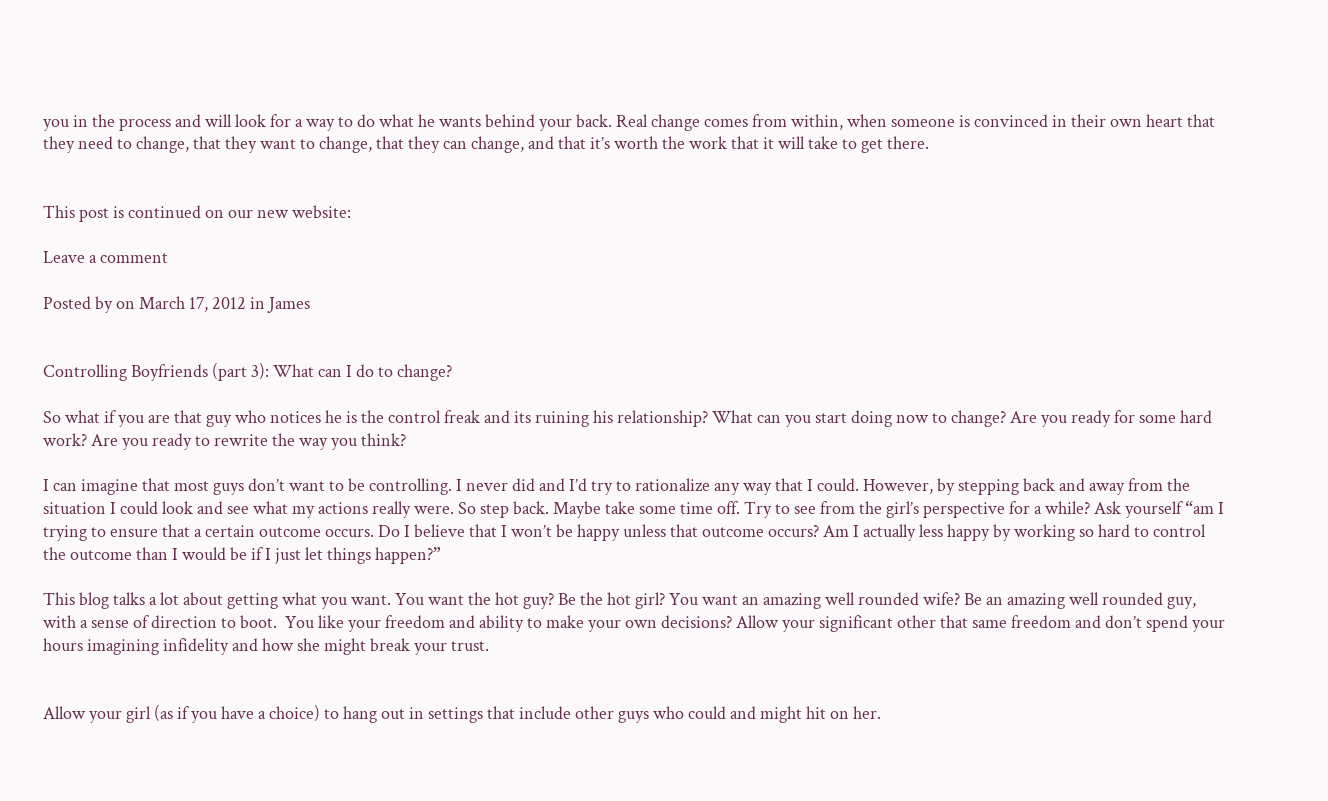you in the process and will look for a way to do what he wants behind your back. Real change comes from within, when someone is convinced in their own heart that they need to change, that they want to change, that they can change, and that it’s worth the work that it will take to get there.


This post is continued on our new website:

Leave a comment

Posted by on March 17, 2012 in James


Controlling Boyfriends (part 3): What can I do to change?

So what if you are that guy who notices he is the control freak and its ruining his relationship? What can you start doing now to change? Are you ready for some hard work? Are you ready to rewrite the way you think?

I can imagine that most guys don’t want to be controlling. I never did and I’d try to rationalize any way that I could. However, by stepping back and away from the situation I could look and see what my actions really were. So step back. Maybe take some time off. Try to see from the girl’s perspective for a while? Ask yourself “am I trying to ensure that a certain outcome occurs. Do I believe that I won’t be happy unless that outcome occurs? Am I actually less happy by working so hard to control the outcome than I would be if I just let things happen?”

This blog talks a lot about getting what you want. You want the hot guy? Be the hot girl? You want an amazing well rounded wife? Be an amazing well rounded guy, with a sense of direction to boot.  You like your freedom and ability to make your own decisions? Allow your significant other that same freedom and don’t spend your hours imagining infidelity and how she might break your trust.


Allow your girl (as if you have a choice) to hang out in settings that include other guys who could and might hit on her.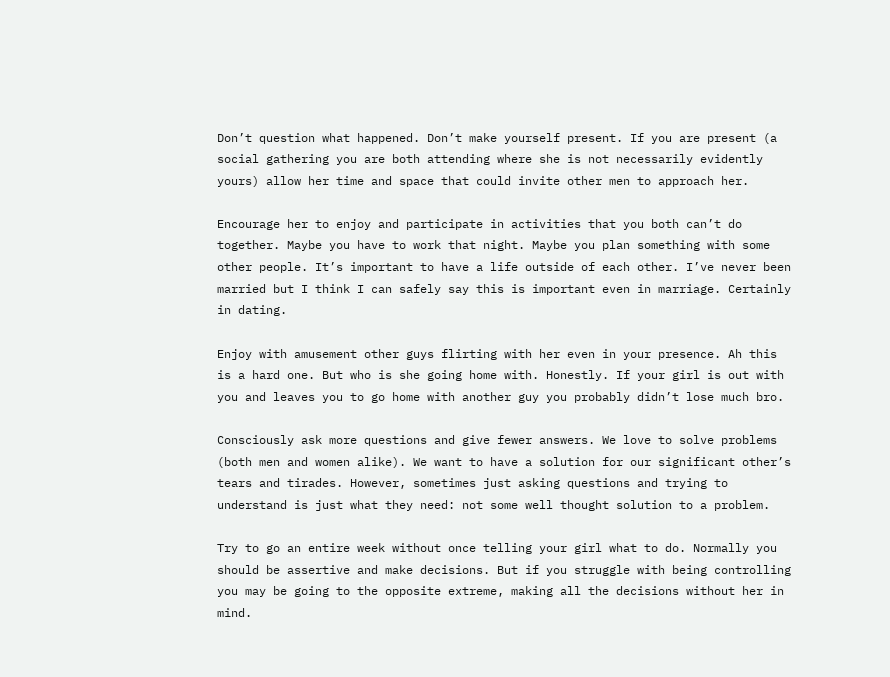Don’t question what happened. Don’t make yourself present. If you are present (a social gathering you are both attending where she is not necessarily evidently yours) allow her time and space that could invite other men to approach her.

Encourage her to enjoy and participate in activities that you both can’t do together. Maybe you have to work that night. Maybe you plan something with some other people. It’s important to have a life outside of each other. I’ve never been married but I think I can safely say this is important even in marriage. Certainly in dating.

Enjoy with amusement other guys flirting with her even in your presence. Ah this is a hard one. But who is she going home with. Honestly. If your girl is out with you and leaves you to go home with another guy you probably didn’t lose much bro.

Consciously ask more questions and give fewer answers. We love to solve problems (both men and women alike). We want to have a solution for our significant other’s tears and tirades. However, sometimes just asking questions and trying to understand is just what they need: not some well thought solution to a problem.

Try to go an entire week without once telling your girl what to do. Normally you should be assertive and make decisions. But if you struggle with being controlling you may be going to the opposite extreme, making all the decisions without her in mind.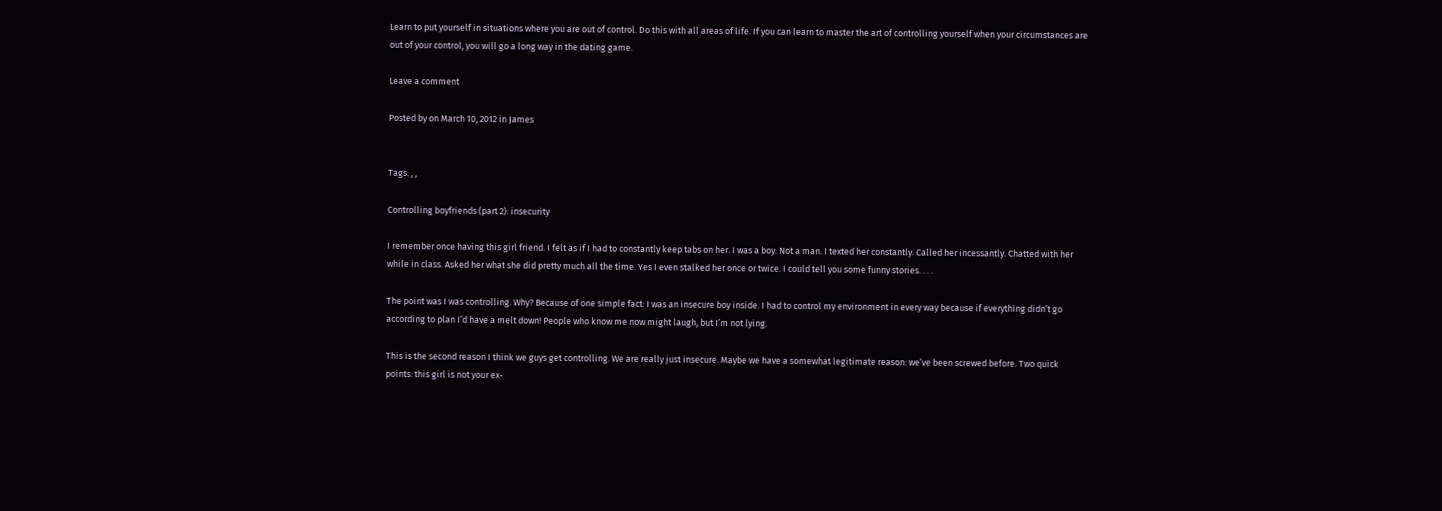Learn to put yourself in situations where you are out of control. Do this with all areas of life. If you can learn to master the art of controlling yourself when your circumstances are out of your control, you will go a long way in the dating game.

Leave a comment

Posted by on March 10, 2012 in James


Tags: , ,

Controlling boyfriends (part 2): insecurity

I remember once having this girl friend. I felt as if I had to constantly keep tabs on her. I was a boy. Not a man. I texted her constantly. Called her incessantly. Chatted with her while in class. Asked her what she did pretty much all the time. Yes I even stalked her once or twice. I could tell you some funny stories. . . .

The point was I was controlling. Why? Because of one simple fact: I was an insecure boy inside. I had to control my environment in every way because if everything didn’t go according to plan I’d have a melt down! People who know me now might laugh, but I’m not lying.

This is the second reason I think we guys get controlling. We are really just insecure. Maybe we have a somewhat legitimate reason: we’ve been screwed before. Two quick points: this girl is not your ex-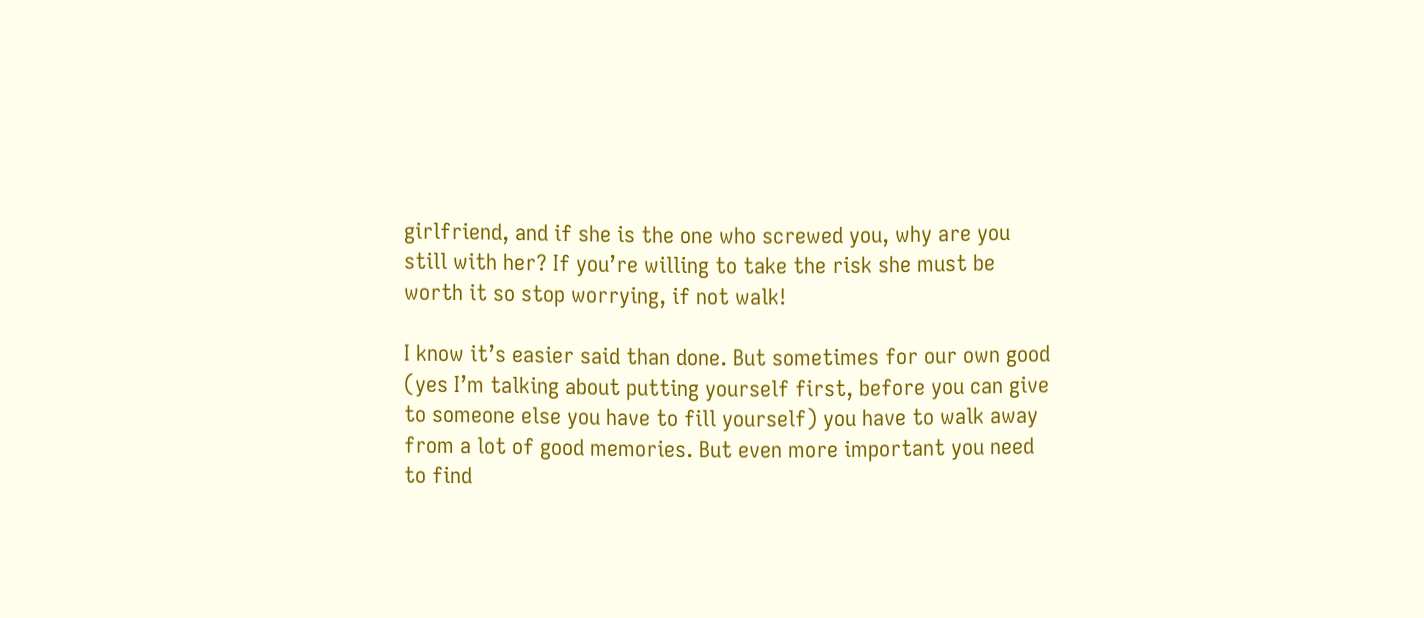girlfriend, and if she is the one who screwed you, why are you still with her? If you’re willing to take the risk she must be worth it so stop worrying, if not walk!

I know it’s easier said than done. But sometimes for our own good (yes I’m talking about putting yourself first, before you can give to someone else you have to fill yourself) you have to walk away from a lot of good memories. But even more important you need to find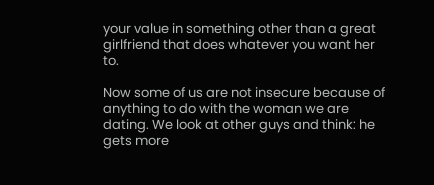your value in something other than a great girlfriend that does whatever you want her to.

Now some of us are not insecure because of anything to do with the woman we are dating. We look at other guys and think: he gets more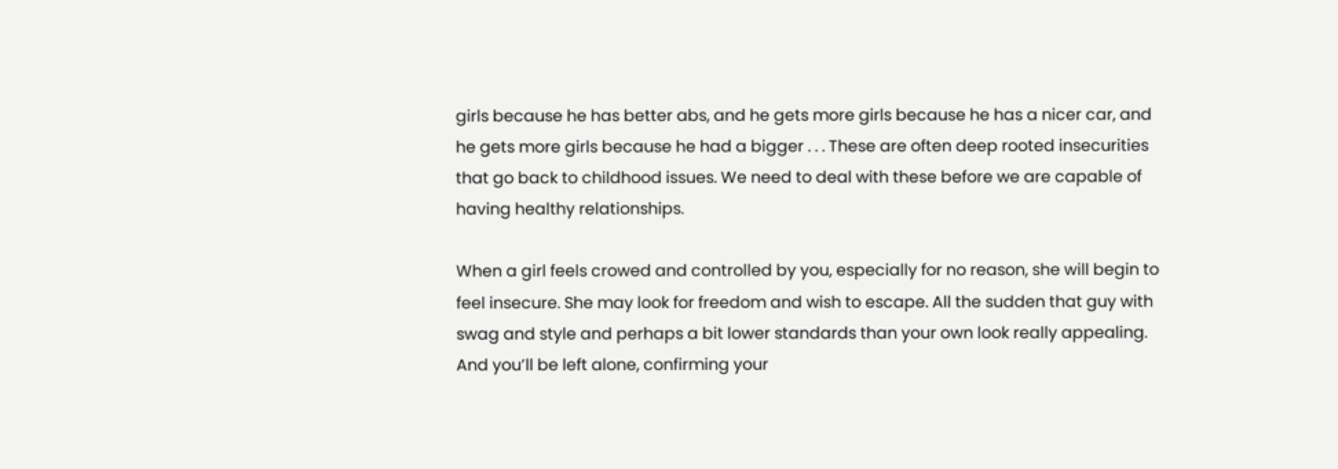girls because he has better abs, and he gets more girls because he has a nicer car, and he gets more girls because he had a bigger . . . These are often deep rooted insecurities that go back to childhood issues. We need to deal with these before we are capable of having healthy relationships.

When a girl feels crowed and controlled by you, especially for no reason, she will begin to feel insecure. She may look for freedom and wish to escape. All the sudden that guy with swag and style and perhaps a bit lower standards than your own look really appealing. And you’ll be left alone, confirming your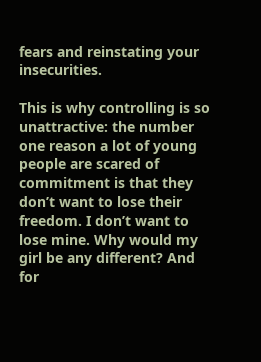fears and reinstating your insecurities.

This is why controlling is so unattractive: the number one reason a lot of young people are scared of commitment is that they don’t want to lose their freedom. I don’t want to lose mine. Why would my girl be any different? And for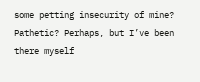some petting insecurity of mine? Pathetic? Perhaps, but I’ve been there myself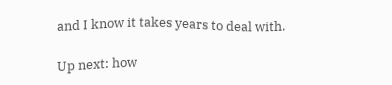and I know it takes years to deal with.

Up next: how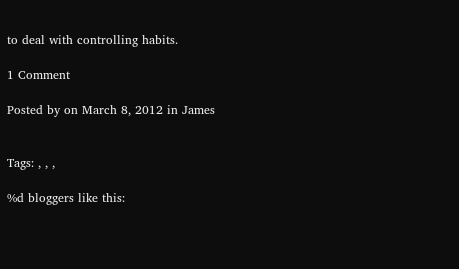to deal with controlling habits.

1 Comment

Posted by on March 8, 2012 in James


Tags: , , ,

%d bloggers like this: